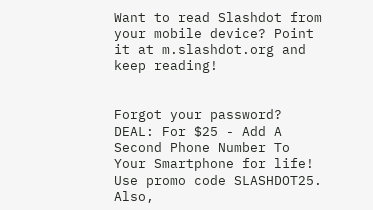Want to read Slashdot from your mobile device? Point it at m.slashdot.org and keep reading!


Forgot your password?
DEAL: For $25 - Add A Second Phone Number To Your Smartphone for life! Use promo code SLASHDOT25. Also,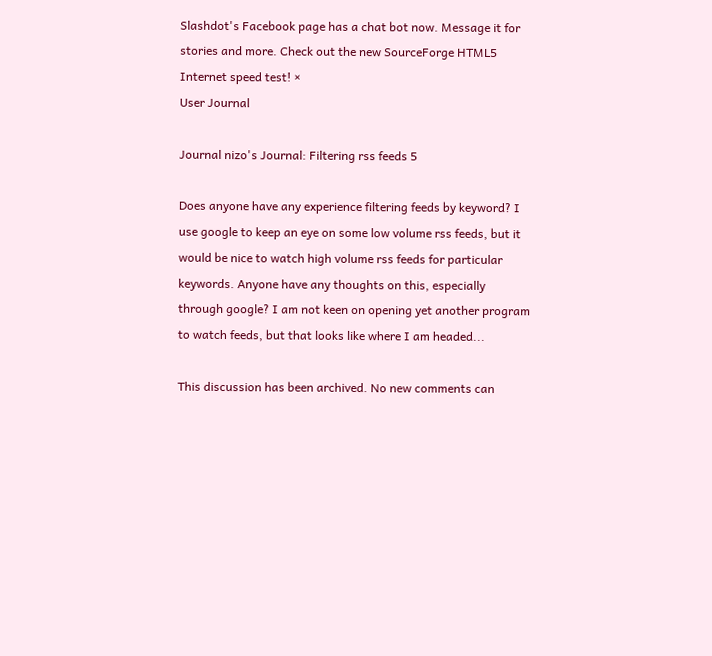Slashdot's Facebook page has a chat bot now. Message it for stories and more. Check out the new SourceForge HTML5 Internet speed test! ×
User Journal

Journal nizo's Journal: Filtering rss feeds 5

Does anyone have any experience filtering feeds by keyword? I use google to keep an eye on some low volume rss feeds, but it would be nice to watch high volume rss feeds for particular keywords. Anyone have any thoughts on this, especially through google? I am not keen on opening yet another program to watch feeds, but that looks like where I am headed...

This discussion has been archived. No new comments can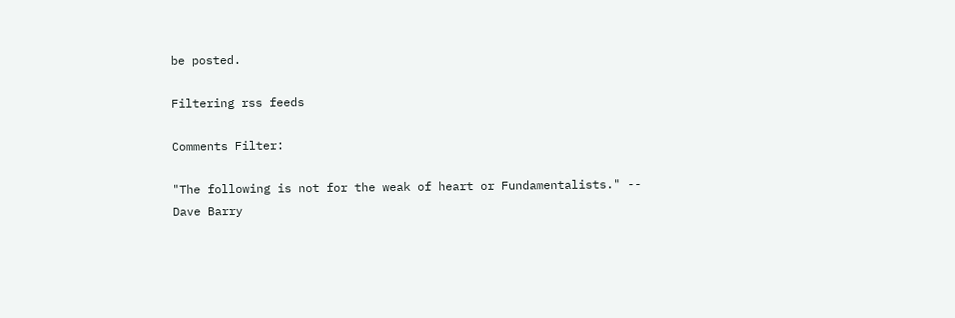be posted.

Filtering rss feeds

Comments Filter:

"The following is not for the weak of heart or Fundamentalists." -- Dave Barry